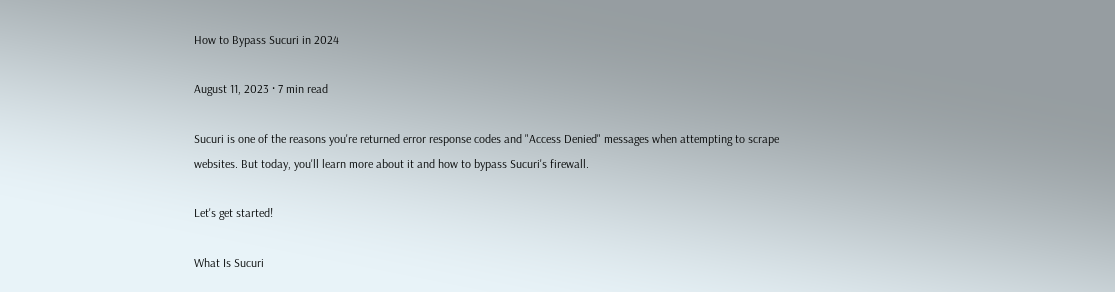How to Bypass Sucuri in 2024

August 11, 2023 · 7 min read

Sucuri is one of the reasons you're returned error response codes and "Access Denied" messages when attempting to scrape websites. But today, you'll learn more about it and how to bypass Sucuri's firewall.

Let's get started!

What Is Sucuri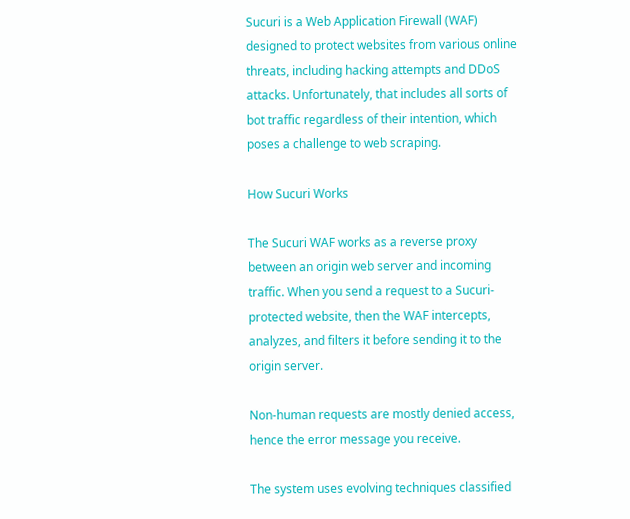Sucuri is a Web Application Firewall (WAF) designed to protect websites from various online threats, including hacking attempts and DDoS attacks. Unfortunately, that includes all sorts of bot traffic regardless of their intention, which poses a challenge to web scraping.

How Sucuri Works

The Sucuri WAF works as a reverse proxy between an origin web server and incoming traffic. When you send a request to a Sucuri-protected website, then the WAF intercepts, analyzes, and filters it before sending it to the origin server.

Non-human requests are mostly denied access, hence the error message you receive.

The system uses evolving techniques classified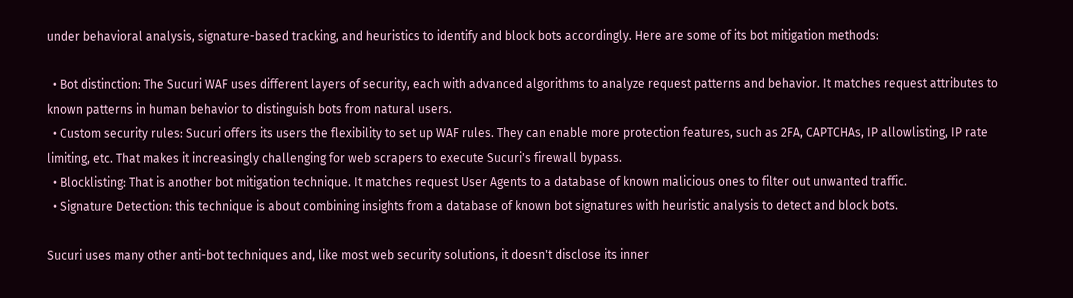under behavioral analysis, signature-based tracking, and heuristics to identify and block bots accordingly. Here are some of its bot mitigation methods:

  • Bot distinction: The Sucuri WAF uses different layers of security, each with advanced algorithms to analyze request patterns and behavior. It matches request attributes to known patterns in human behavior to distinguish bots from natural users.
  • Custom security rules: Sucuri offers its users the flexibility to set up WAF rules. They can enable more protection features, such as 2FA, CAPTCHAs, IP allowlisting, IP rate limiting, etc. That makes it increasingly challenging for web scrapers to execute Sucuri's firewall bypass.
  • Blocklisting: That is another bot mitigation technique. It matches request User Agents to a database of known malicious ones to filter out unwanted traffic.
  • Signature Detection: this technique is about combining insights from a database of known bot signatures with heuristic analysis to detect and block bots.

Sucuri uses many other anti-bot techniques and, like most web security solutions, it doesn't disclose its inner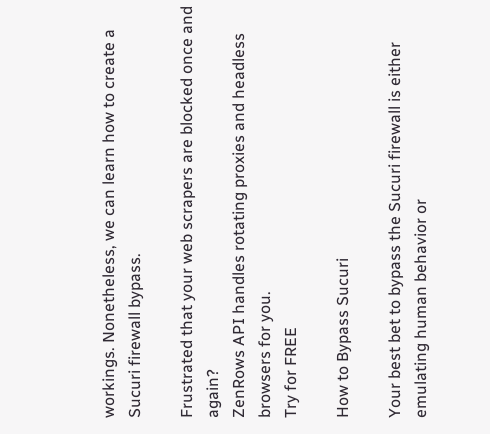workings. Nonetheless, we can learn how to create a Sucuri firewall bypass.

Frustrated that your web scrapers are blocked once and again?
ZenRows API handles rotating proxies and headless browsers for you.
Try for FREE

How to Bypass Sucuri

Your best bet to bypass the Sucuri firewall is either emulating human behavior or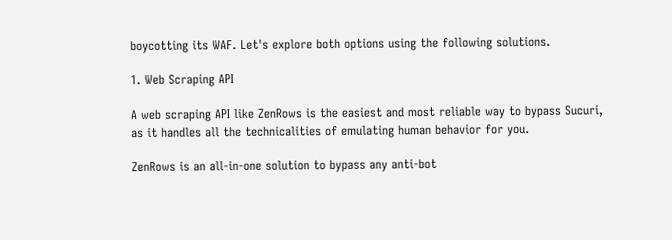boycotting its WAF. Let's explore both options using the following solutions.

1. Web Scraping API

A web scraping API like ZenRows is the easiest and most reliable way to bypass Sucuri, as it handles all the technicalities of emulating human behavior for you.

ZenRows is an all-in-one solution to bypass any anti-bot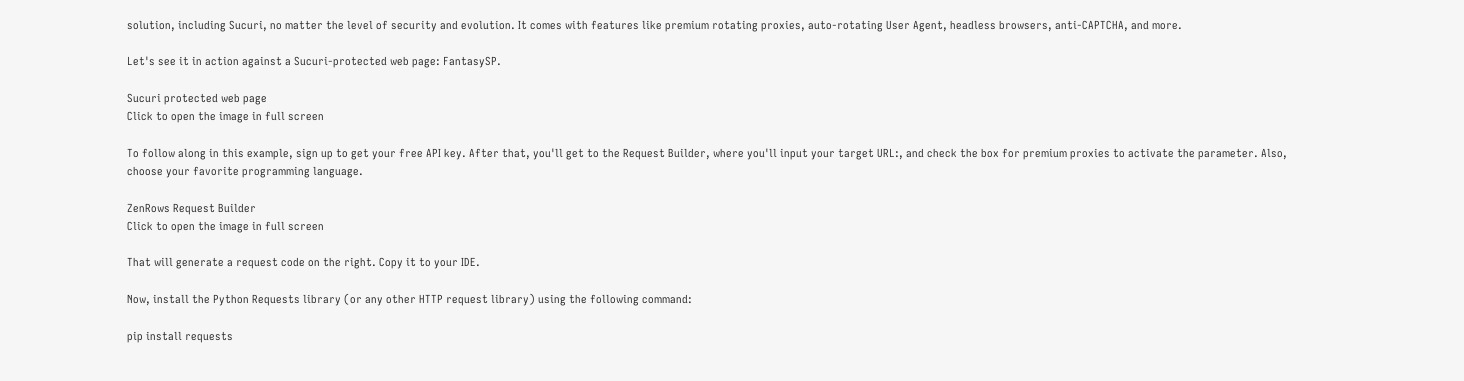solution, including Sucuri, no matter the level of security and evolution. It comes with features like premium rotating proxies, auto-rotating User Agent, headless browsers, anti-CAPTCHA, and more.

Let's see it in action against a Sucuri-protected web page: FantasySP.

Sucuri protected web page
Click to open the image in full screen

To follow along in this example, sign up to get your free API key. After that, you'll get to the Request Builder, where you'll input your target URL:, and check the box for premium proxies to activate the parameter. Also, choose your favorite programming language.

ZenRows Request Builder
Click to open the image in full screen

That will generate a request code on the right. Copy it to your IDE.

Now, install the Python Requests library (or any other HTTP request library) using the following command:

pip install requests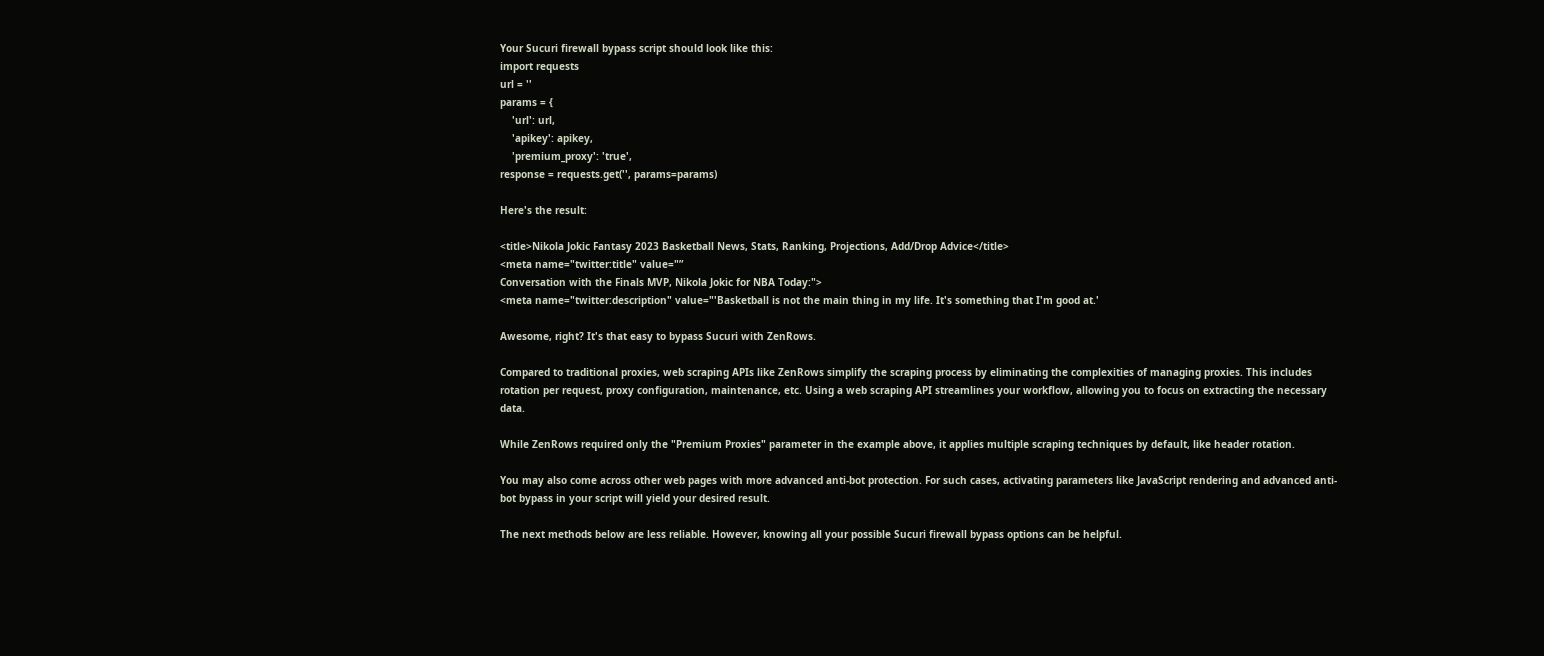Your Sucuri firewall bypass script should look like this:
import requests
url = ''
params = {
    'url': url,
    'apikey': apikey,
    'premium_proxy': 'true',
response = requests.get('', params=params)

Here's the result:

<title>Nikola Jokic Fantasy 2023 Basketball News, Stats, Ranking, Projections, Add/Drop Advice</title>
<meta name="twitter:title" value="”
Conversation with the Finals MVP, Nikola Jokic for NBA Today:">
<meta name="twitter:description" value="'Basketball is not the main thing in my life. It's something that I'm good at.'

Awesome, right? It's that easy to bypass Sucuri with ZenRows.

Compared to traditional proxies, web scraping APIs like ZenRows simplify the scraping process by eliminating the complexities of managing proxies. This includes rotation per request, proxy configuration, maintenance, etc. Using a web scraping API streamlines your workflow, allowing you to focus on extracting the necessary data.

While ZenRows required only the "Premium Proxies" parameter in the example above, it applies multiple scraping techniques by default, like header rotation.

You may also come across other web pages with more advanced anti-bot protection. For such cases, activating parameters like JavaScript rendering and advanced anti-bot bypass in your script will yield your desired result.

The next methods below are less reliable. However, knowing all your possible Sucuri firewall bypass options can be helpful.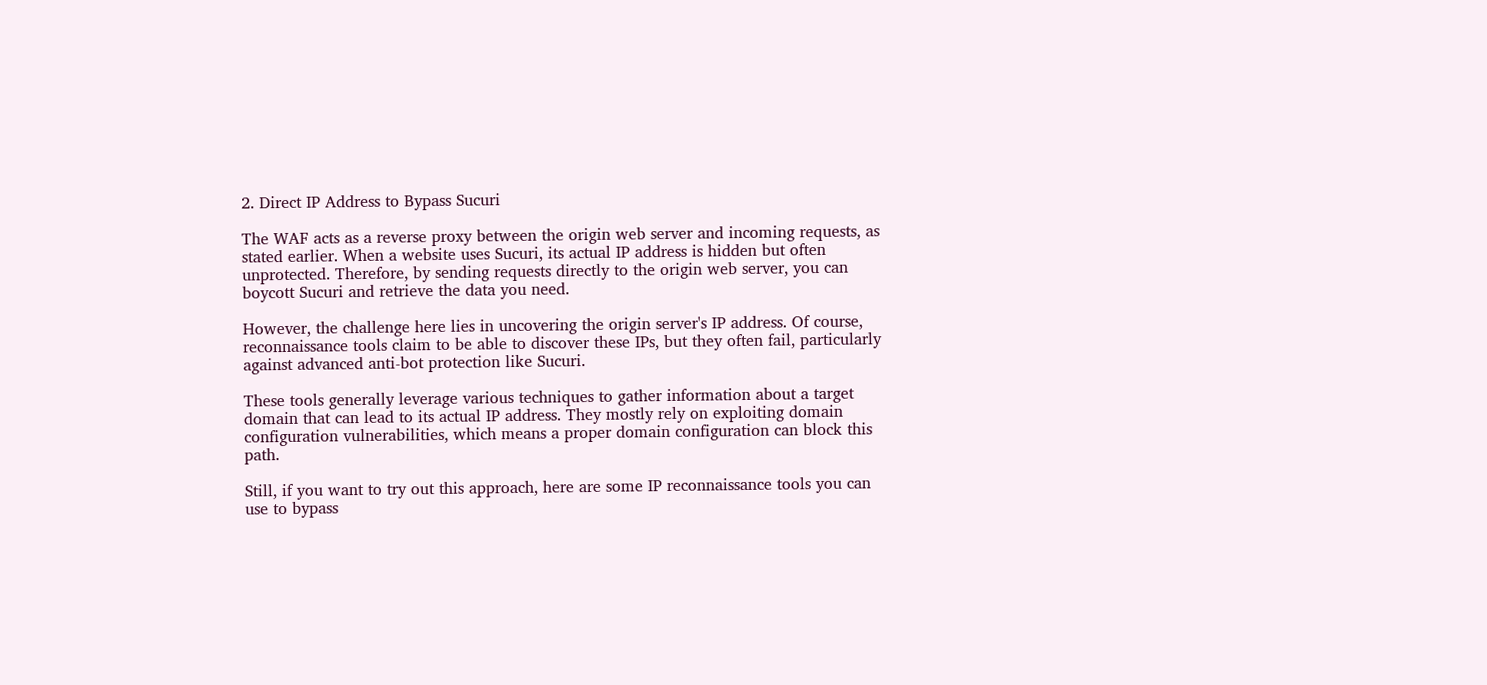2. Direct IP Address to Bypass Sucuri

The WAF acts as a reverse proxy between the origin web server and incoming requests, as stated earlier. When a website uses Sucuri, its actual IP address is hidden but often unprotected. Therefore, by sending requests directly to the origin web server, you can boycott Sucuri and retrieve the data you need.

However, the challenge here lies in uncovering the origin server's IP address. Of course, reconnaissance tools claim to be able to discover these IPs, but they often fail, particularly against advanced anti-bot protection like Sucuri.

These tools generally leverage various techniques to gather information about a target domain that can lead to its actual IP address. They mostly rely on exploiting domain configuration vulnerabilities, which means a proper domain configuration can block this path.

Still, if you want to try out this approach, here are some IP reconnaissance tools you can use to bypass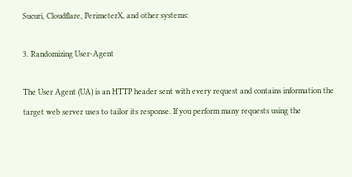Sucuri, Cloudflare, PerimeterX, and other systems:

3. Randomizing User-Agent

The User Agent (UA) is an HTTP header sent with every request and contains information the target web server uses to tailor its response. If you perform many requests using the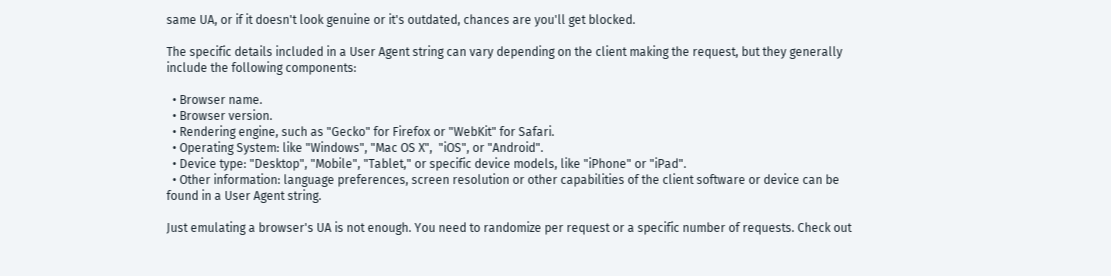same UA, or if it doesn't look genuine or it's outdated, chances are you'll get blocked.

The specific details included in a User Agent string can vary depending on the client making the request, but they generally include the following components:

  • Browser name.
  • Browser version.
  • Rendering engine, such as "Gecko" for Firefox or "WebKit" for Safari.
  • Operating System: like "Windows", "Mac OS X",  "iOS", or "Android".
  • Device type: "Desktop", "Mobile", "Tablet," or specific device models, like "iPhone" or "iPad".
  • Other information: language preferences, screen resolution or other capabilities of the client software or device can be found in a User Agent string.

Just emulating a browser's UA is not enough. You need to randomize per request or a specific number of requests. Check out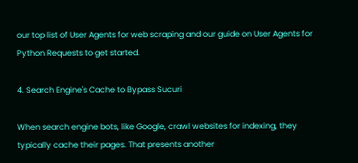our top list of User Agents for web scraping and our guide on User Agents for Python Requests to get started.

4. Search Engine's Cache to Bypass Sucuri

When search engine bots, like Google, crawl websites for indexing, they typically cache their pages. That presents another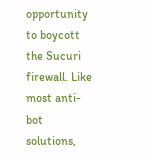opportunity to boycott the Sucuri firewall. Like most anti-bot solutions,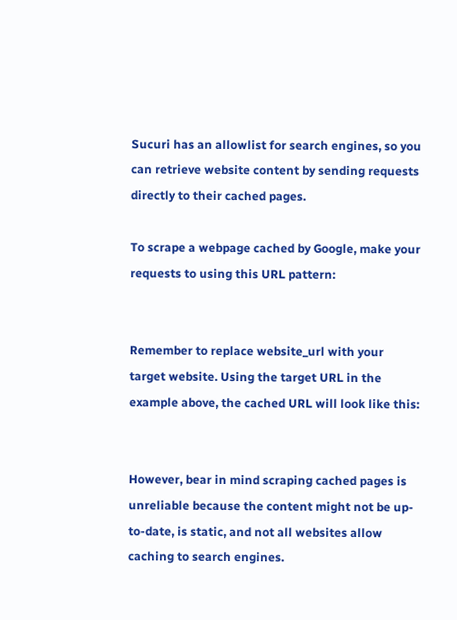Sucuri has an allowlist for search engines, so you can retrieve website content by sending requests directly to their cached pages.

To scrape a webpage cached by Google, make your requests to using this URL pattern:


Remember to replace website_url with your target website. Using the target URL in the example above, the cached URL will look like this:


However, bear in mind scraping cached pages is unreliable because the content might not be up-to-date, is static, and not all websites allow caching to search engines.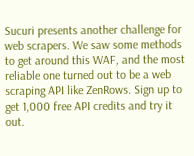Sucuri presents another challenge for web scrapers. We saw some methods to get around this WAF, and the most reliable one turned out to be a web scraping API like ZenRows. Sign up to get 1,000 free API credits and try it out.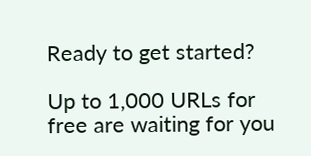Ready to get started?

Up to 1,000 URLs for free are waiting for you